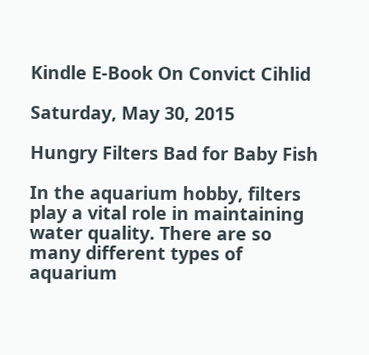Kindle E-Book On Convict Cihlid

Saturday, May 30, 2015

Hungry Filters Bad for Baby Fish

In the aquarium hobby, filters play a vital role in maintaining water quality. There are so many different types of aquarium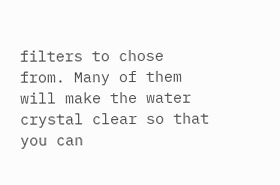filters to chose from. Many of them will make the water crystal clear so that you can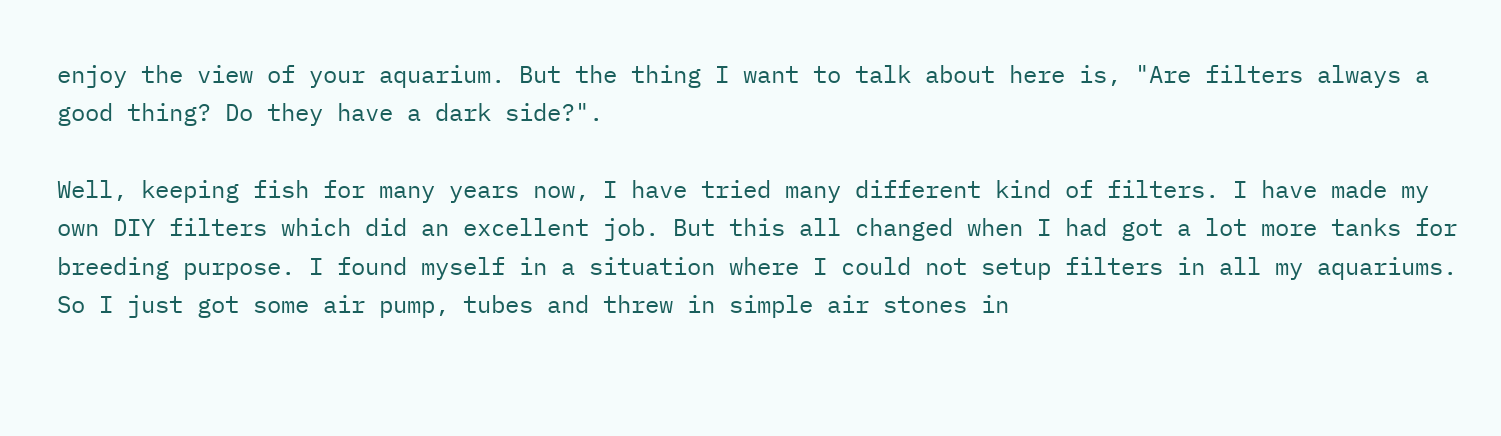enjoy the view of your aquarium. But the thing I want to talk about here is, "Are filters always a good thing? Do they have a dark side?".

Well, keeping fish for many years now, I have tried many different kind of filters. I have made my own DIY filters which did an excellent job. But this all changed when I had got a lot more tanks for breeding purpose. I found myself in a situation where I could not setup filters in all my aquariums. So I just got some air pump, tubes and threw in simple air stones in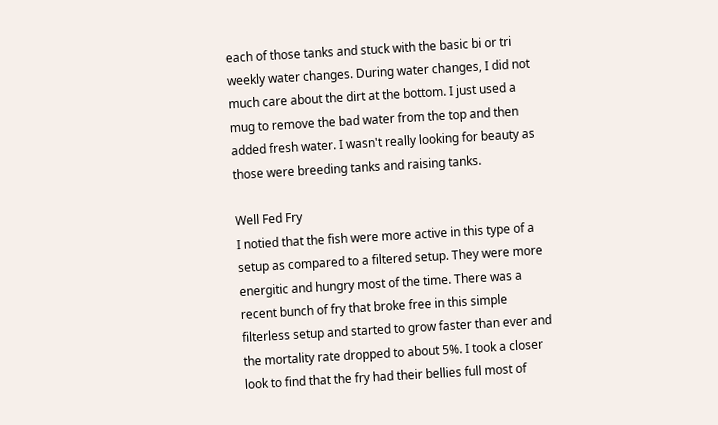each of those tanks and stuck with the basic bi or tri weekly water changes. During water changes, I did not much care about the dirt at the bottom. I just used a mug to remove the bad water from the top and then added fresh water. I wasn't really looking for beauty as those were breeding tanks and raising tanks.

Well Fed Fry
I notied that the fish were more active in this type of a setup as compared to a filtered setup. They were more energitic and hungry most of the time. There was a recent bunch of fry that broke free in this simple filterless setup and started to grow faster than ever and the mortality rate dropped to about 5%. I took a closer look to find that the fry had their bellies full most of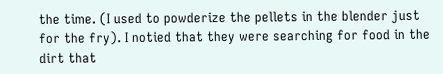the time. (I used to powderize the pellets in the blender just for the fry). I notied that they were searching for food in the dirt that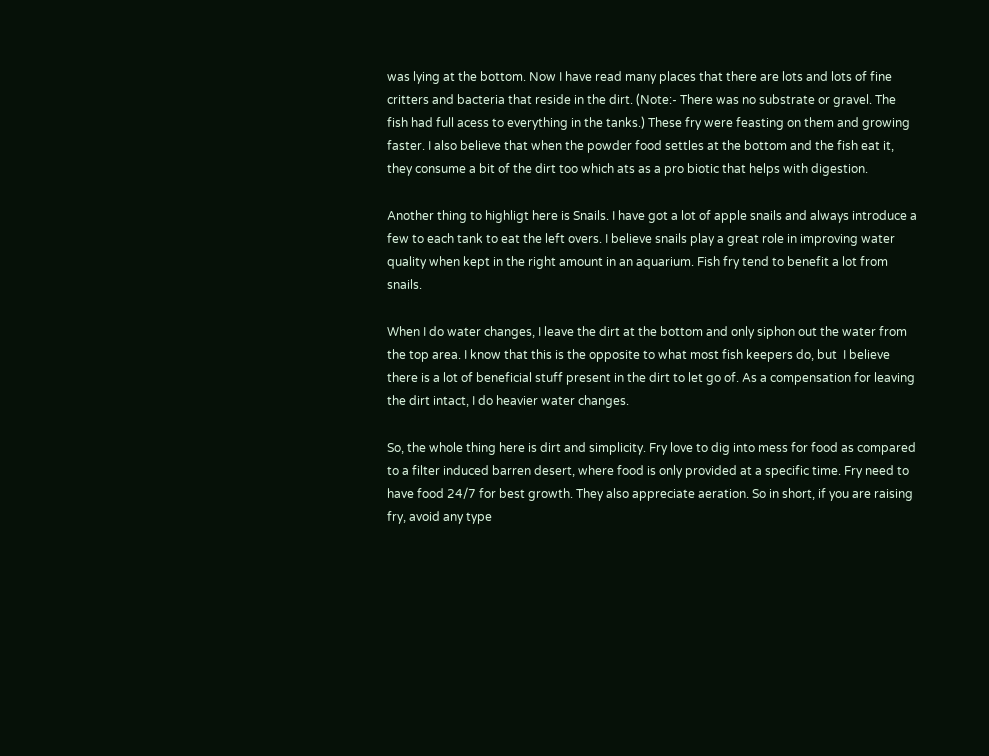was lying at the bottom. Now I have read many places that there are lots and lots of fine critters and bacteria that reside in the dirt. (Note:- There was no substrate or gravel. The fish had full acess to everything in the tanks.) These fry were feasting on them and growing faster. I also believe that when the powder food settles at the bottom and the fish eat it, they consume a bit of the dirt too which ats as a pro biotic that helps with digestion.

Another thing to highligt here is Snails. I have got a lot of apple snails and always introduce a few to each tank to eat the left overs. I believe snails play a great role in improving water quality when kept in the right amount in an aquarium. Fish fry tend to benefit a lot from snails.

When I do water changes, I leave the dirt at the bottom and only siphon out the water from the top area. I know that this is the opposite to what most fish keepers do, but  I believe there is a lot of beneficial stuff present in the dirt to let go of. As a compensation for leaving the dirt intact, I do heavier water changes.

So, the whole thing here is dirt and simplicity. Fry love to dig into mess for food as compared to a filter induced barren desert, where food is only provided at a specific time. Fry need to have food 24/7 for best growth. They also appreciate aeration. So in short, if you are raising fry, avoid any type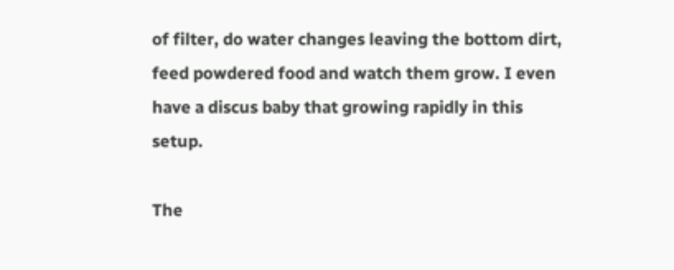of filter, do water changes leaving the bottom dirt, feed powdered food and watch them grow. I even have a discus baby that growing rapidly in this setup.

The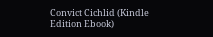Convict Cichlid (Kindle Edition Ebook)